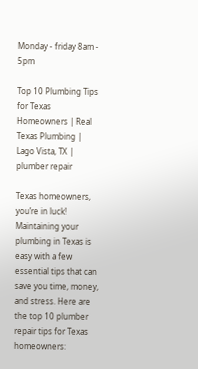Monday - friday 8am - 5pm

Top 10 Plumbing Tips for Texas Homeowners | Real Texas Plumbing | Lago Vista, TX | plumber repair

Texas homeowners, you’re in luck! Maintaining your plumbing in Texas is easy with a few essential tips that can save you time, money, and stress. Here are the top 10 plumber repair tips for Texas homeowners: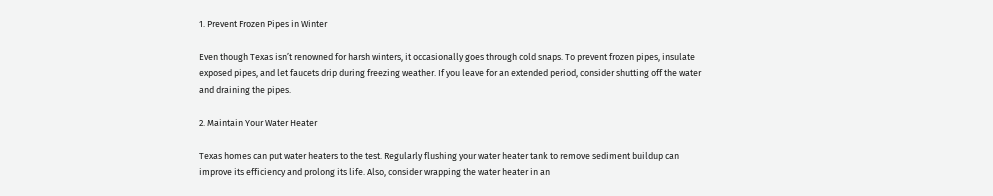1. Prevent Frozen Pipes in Winter

Even though Texas isn’t renowned for harsh winters, it occasionally goes through cold snaps. To prevent frozen pipes, insulate exposed pipes, and let faucets drip during freezing weather. If you leave for an extended period, consider shutting off the water and draining the pipes.

2. Maintain Your Water Heater

Texas homes can put water heaters to the test. Regularly flushing your water heater tank to remove sediment buildup can improve its efficiency and prolong its life. Also, consider wrapping the water heater in an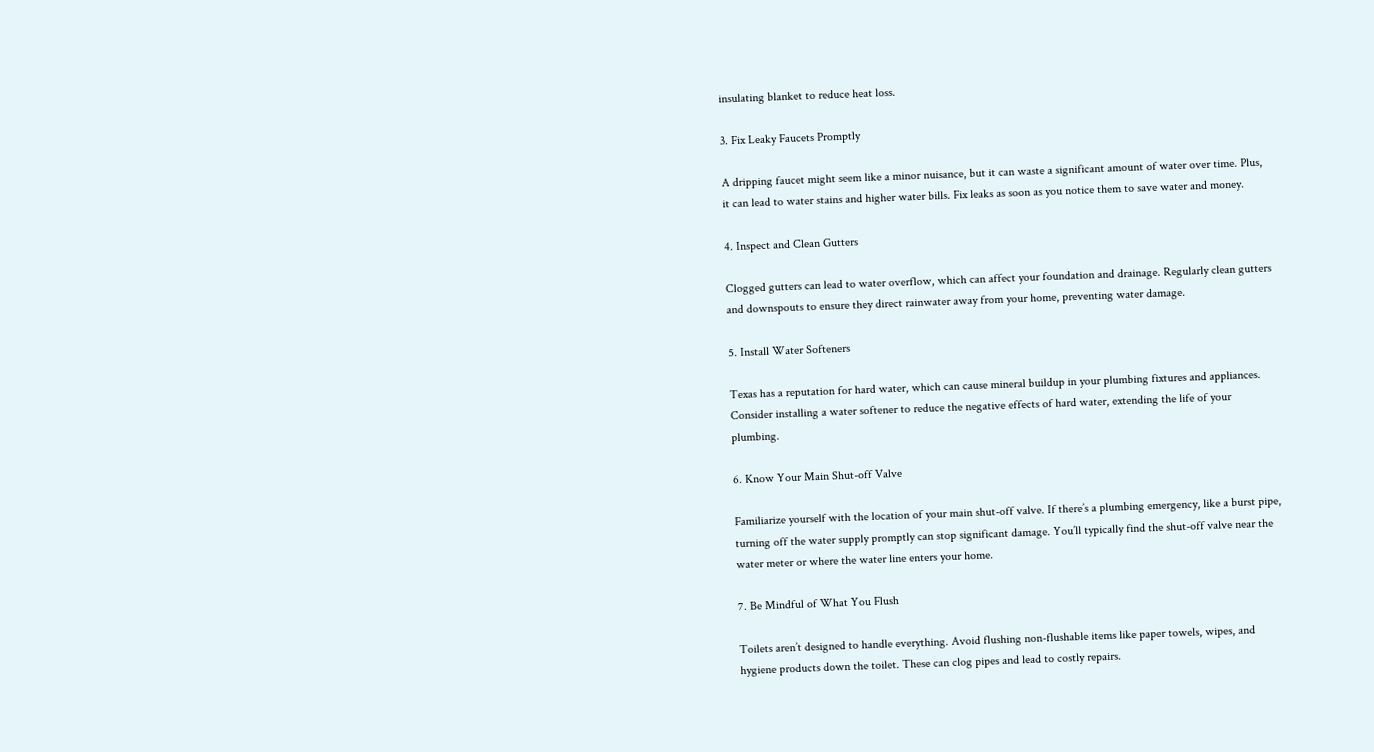insulating blanket to reduce heat loss.

3. Fix Leaky Faucets Promptly

A dripping faucet might seem like a minor nuisance, but it can waste a significant amount of water over time. Plus, it can lead to water stains and higher water bills. Fix leaks as soon as you notice them to save water and money.

4. Inspect and Clean Gutters

Clogged gutters can lead to water overflow, which can affect your foundation and drainage. Regularly clean gutters and downspouts to ensure they direct rainwater away from your home, preventing water damage.

5. Install Water Softeners

Texas has a reputation for hard water, which can cause mineral buildup in your plumbing fixtures and appliances. Consider installing a water softener to reduce the negative effects of hard water, extending the life of your plumbing.

6. Know Your Main Shut-off Valve

Familiarize yourself with the location of your main shut-off valve. If there’s a plumbing emergency, like a burst pipe, turning off the water supply promptly can stop significant damage. You’ll typically find the shut-off valve near the water meter or where the water line enters your home.

7. Be Mindful of What You Flush

Toilets aren’t designed to handle everything. Avoid flushing non-flushable items like paper towels, wipes, and hygiene products down the toilet. These can clog pipes and lead to costly repairs.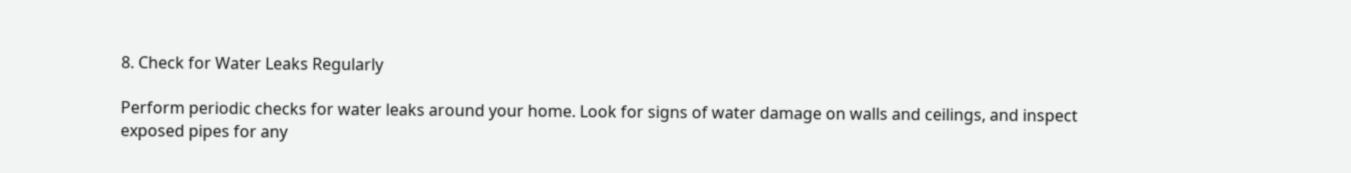8. Check for Water Leaks Regularly

Perform periodic checks for water leaks around your home. Look for signs of water damage on walls and ceilings, and inspect exposed pipes for any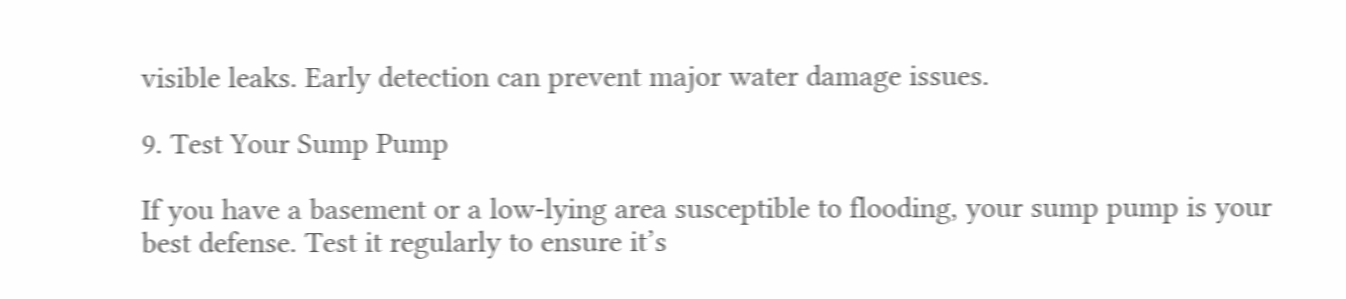visible leaks. Early detection can prevent major water damage issues.

9. Test Your Sump Pump

If you have a basement or a low-lying area susceptible to flooding, your sump pump is your best defense. Test it regularly to ensure it’s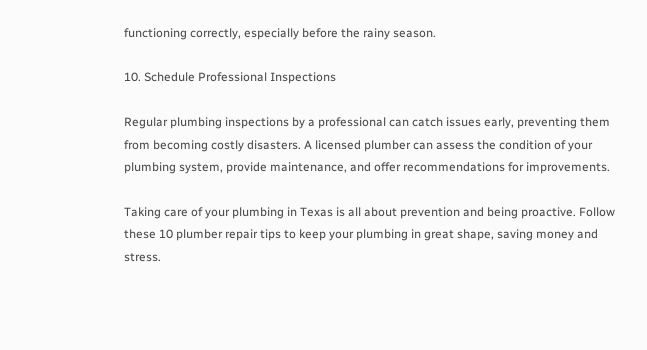functioning correctly, especially before the rainy season.

10. Schedule Professional Inspections

Regular plumbing inspections by a professional can catch issues early, preventing them from becoming costly disasters. A licensed plumber can assess the condition of your plumbing system, provide maintenance, and offer recommendations for improvements.

Taking care of your plumbing in Texas is all about prevention and being proactive. Follow these 10 plumber repair tips to keep your plumbing in great shape, saving money and stress.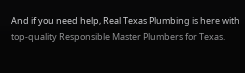And if you need help, Real Texas Plumbing is here with top-quality Responsible Master Plumbers for Texas.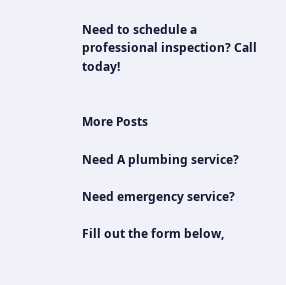Need to schedule a professional inspection? Call today!


More Posts

Need A plumbing service?

Need emergency service?

Fill out the form below,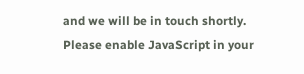and we will be in touch shortly.
Please enable JavaScript in your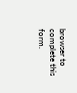browser to complete this form.